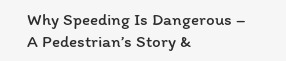Why Speeding Is Dangerous – A Pedestrian’s Story &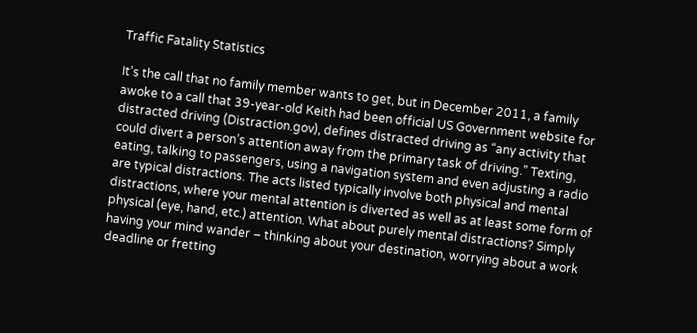Traffic Fatality Statistics

It’s the call that no family member wants to get, but in December 2011, a family awoke to a call that 39-year-old Keith had been official US Government website for distracted driving (Distraction.gov), defines distracted driving as “any activity that could divert a person’s attention away from the primary task of driving.” Texting, eating, talking to passengers, using a navigation system and even adjusting a radio are typical distractions. The acts listed typically involve both physical and mental distractions, where your mental attention is diverted as well as at least some form of physical (eye, hand, etc.) attention. What about purely mental distractions? Simply having your mind wander – thinking about your destination, worrying about a work deadline or fretting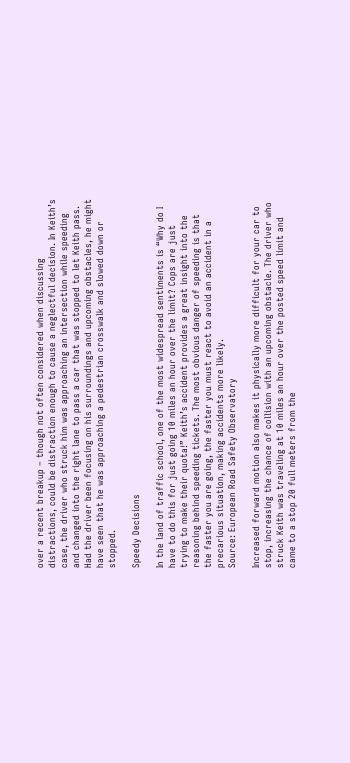over a recent breakup – though not often considered when discussing distractions, could be distraction enough to cause a neglectful decision. In Keith’s case, the driver who struck him was approaching an intersection while speeding and changed into the right lane to pass a car that was stopped to let Keith pass. Had the driver been focusing on his surroundings and upcoming obstacles, he might have seen that he was approaching a pedestrian crosswalk and slowed down or stopped.

Speedy Decisions

In the land of traffic school, one of the most widespread sentiments is “Why do I have to do this for just going 10 miles an hour over the limit? Cops are just trying to make their quota!” Keith’s accident provides a great insight into the reasoning behind speeding tickets. The most obvious danger of speeding is that the faster you are going, the faster you must react to avoid an accident in a precarious situation, making accidents more likely.
Source: European Road Safety Observatory

Increased forward motion also makes it physically more difficult for your car to stop, increasing the chance of collision with an upcoming obstacle. The driver who struck Keith was traveling at 10 miles an hour over the posted speed limit and came to a stop 20 full meters from the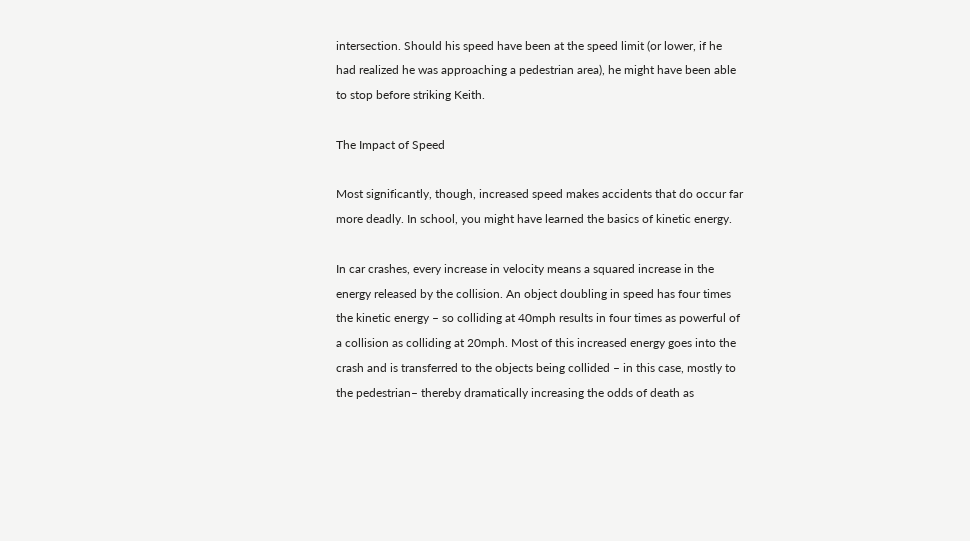intersection. Should his speed have been at the speed limit (or lower, if he had realized he was approaching a pedestrian area), he might have been able to stop before striking Keith.

The Impact of Speed

Most significantly, though, increased speed makes accidents that do occur far more deadly. In school, you might have learned the basics of kinetic energy.

In car crashes, every increase in velocity means a squared increase in the energy released by the collision. An object doubling in speed has four times the kinetic energy – so colliding at 40mph results in four times as powerful of a collision as colliding at 20mph. Most of this increased energy goes into the crash and is transferred to the objects being collided – in this case, mostly to the pedestrian– thereby dramatically increasing the odds of death as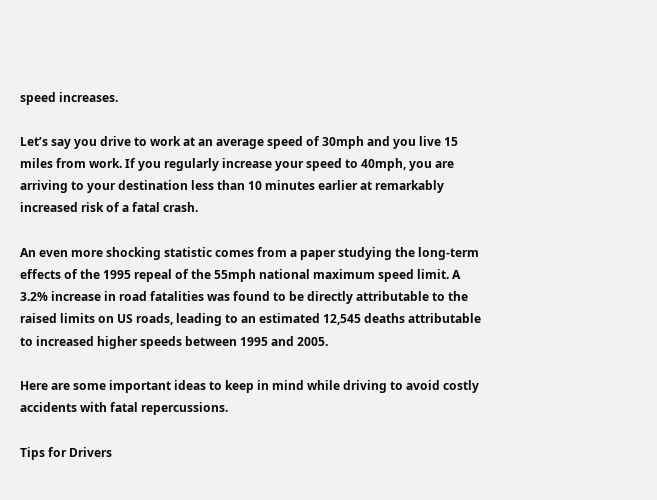speed increases.

Let’s say you drive to work at an average speed of 30mph and you live 15 miles from work. If you regularly increase your speed to 40mph, you are arriving to your destination less than 10 minutes earlier at remarkably increased risk of a fatal crash.

An even more shocking statistic comes from a paper studying the long-term effects of the 1995 repeal of the 55mph national maximum speed limit. A 3.2% increase in road fatalities was found to be directly attributable to the raised limits on US roads, leading to an estimated 12,545 deaths attributable to increased higher speeds between 1995 and 2005.

Here are some important ideas to keep in mind while driving to avoid costly accidents with fatal repercussions.

Tips for Drivers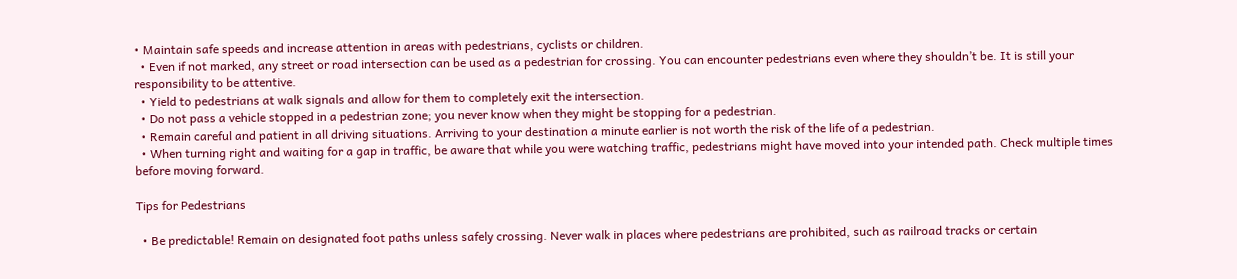• Maintain safe speeds and increase attention in areas with pedestrians, cyclists or children.
  • Even if not marked, any street or road intersection can be used as a pedestrian for crossing. You can encounter pedestrians even where they shouldn’t be. It is still your responsibility to be attentive.
  • Yield to pedestrians at walk signals and allow for them to completely exit the intersection.
  • Do not pass a vehicle stopped in a pedestrian zone; you never know when they might be stopping for a pedestrian.
  • Remain careful and patient in all driving situations. Arriving to your destination a minute earlier is not worth the risk of the life of a pedestrian.
  • When turning right and waiting for a gap in traffic, be aware that while you were watching traffic, pedestrians might have moved into your intended path. Check multiple times before moving forward.

Tips for Pedestrians

  • Be predictable! Remain on designated foot paths unless safely crossing. Never walk in places where pedestrians are prohibited, such as railroad tracks or certain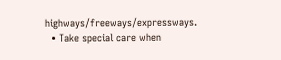highways/freeways/expressways.
  • Take special care when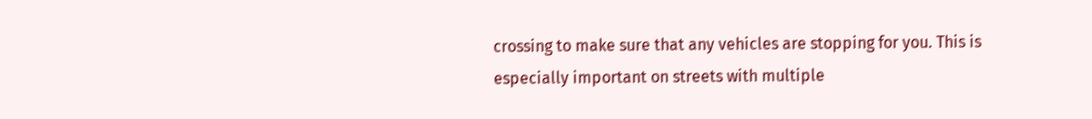crossing to make sure that any vehicles are stopping for you. This is especially important on streets with multiple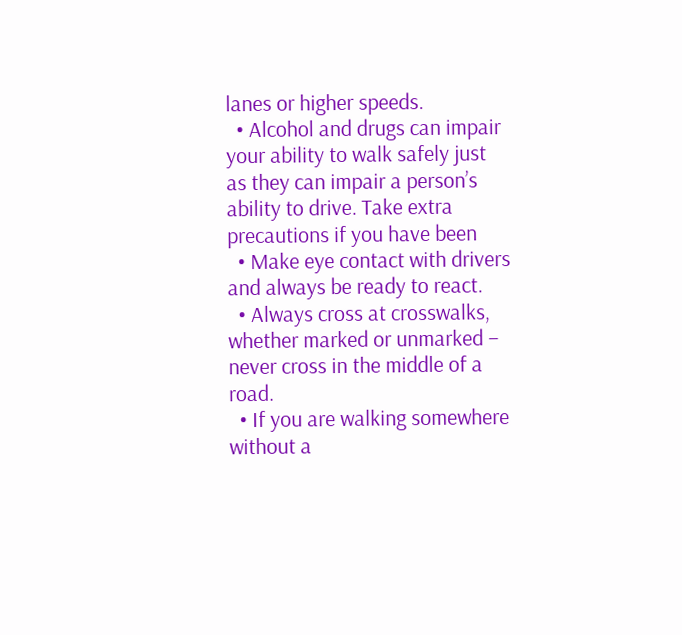lanes or higher speeds.
  • Alcohol and drugs can impair your ability to walk safely just as they can impair a person’s ability to drive. Take extra precautions if you have been
  • Make eye contact with drivers and always be ready to react.
  • Always cross at crosswalks, whether marked or unmarked – never cross in the middle of a road.
  • If you are walking somewhere without a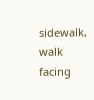sidewalk, walk facing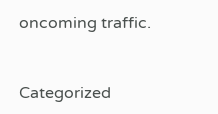oncoming traffic.



Categorized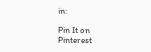in:

Pin It on Pinterest